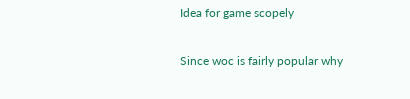Idea for game scopely

Since woc is fairly popular why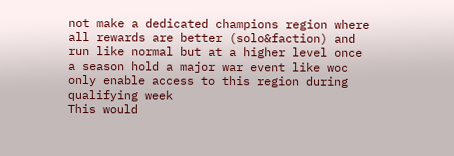not make a dedicated champions region where all rewards are better (solo&faction) and run like normal but at a higher level once a season hold a major war event like woc only enable access to this region during qualifying week
This would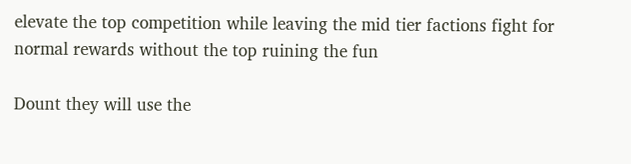elevate the top competition while leaving the mid tier factions fight for normal rewards without the top ruining the fun

Dount they will use the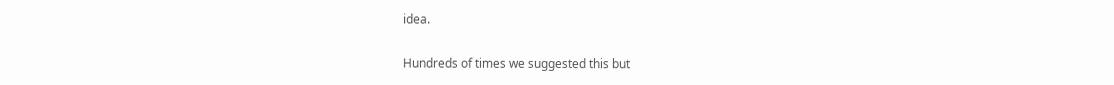idea.

Hundreds of times we suggested this but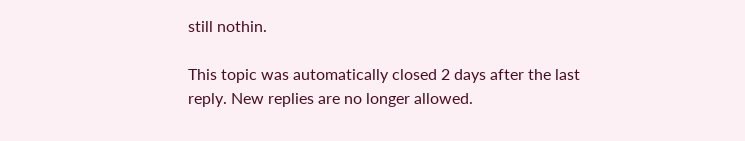still nothin.

This topic was automatically closed 2 days after the last reply. New replies are no longer allowed.